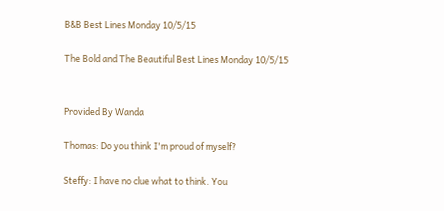B&B Best Lines Monday 10/5/15

The Bold and The Beautiful Best Lines Monday 10/5/15


Provided By Wanda

Thomas: Do you think I'm proud of myself?

Steffy: I have no clue what to think. You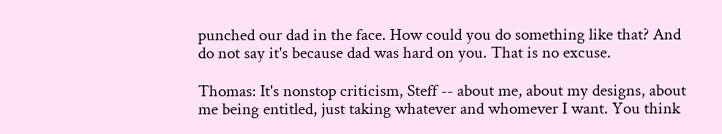punched our dad in the face. How could you do something like that? And do not say it's because dad was hard on you. That is no excuse.

Thomas: It's nonstop criticism, Steff -- about me, about my designs, about me being entitled, just taking whatever and whomever I want. You think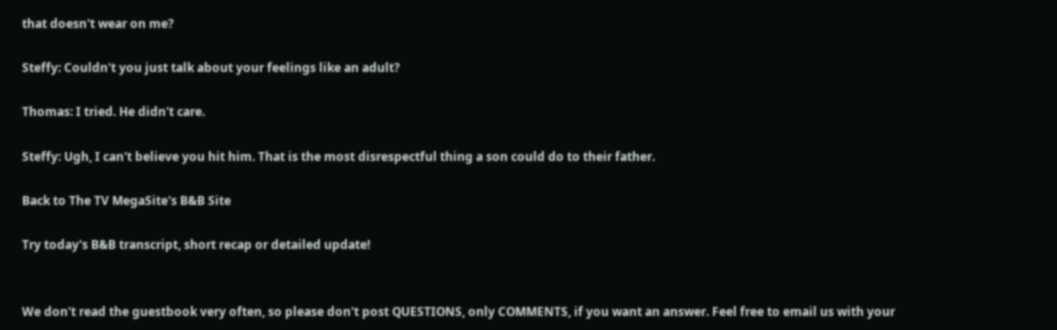that doesn't wear on me?

Steffy: Couldn't you just talk about your feelings like an adult?

Thomas: I tried. He didn't care.

Steffy: Ugh, I can't believe you hit him. That is the most disrespectful thing a son could do to their father.

Back to The TV MegaSite's B&B Site

Try today's B&B transcript, short recap or detailed update!


We don't read the guestbook very often, so please don't post QUESTIONS, only COMMENTS, if you want an answer. Feel free to email us with your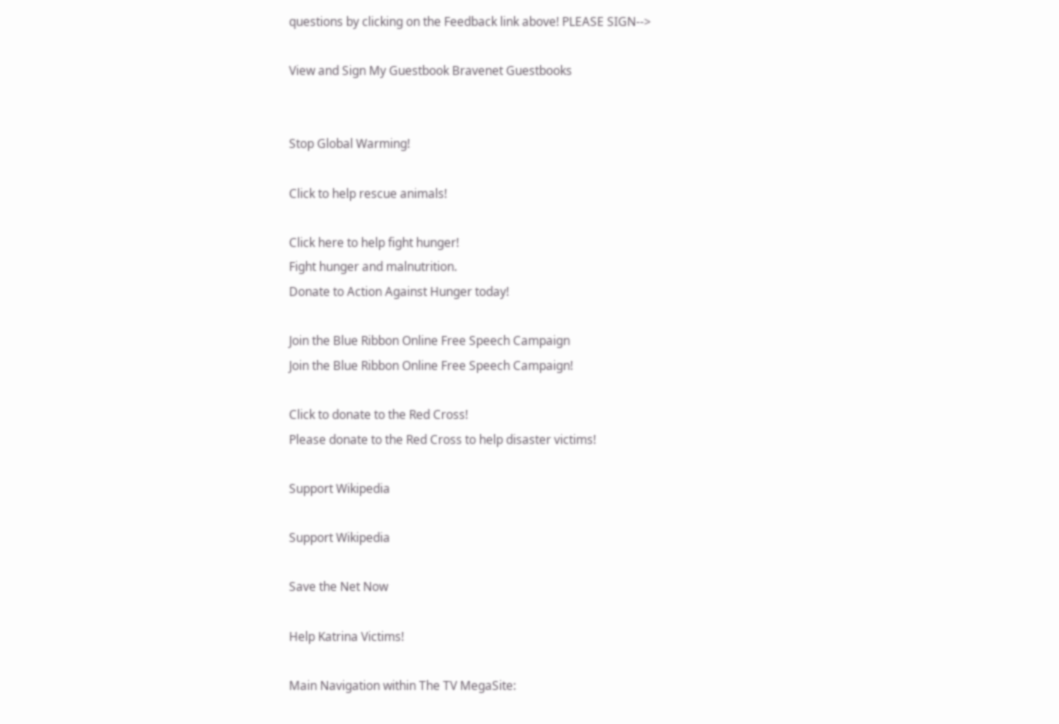questions by clicking on the Feedback link above! PLEASE SIGN-->

View and Sign My Guestbook Bravenet Guestbooks


Stop Global Warming!

Click to help rescue animals!

Click here to help fight hunger!
Fight hunger and malnutrition.
Donate to Action Against Hunger today!

Join the Blue Ribbon Online Free Speech Campaign
Join the Blue Ribbon Online Free Speech Campaign!

Click to donate to the Red Cross!
Please donate to the Red Cross to help disaster victims!

Support Wikipedia

Support Wikipedia

Save the Net Now

Help Katrina Victims!

Main Navigation within The TV MegaSite: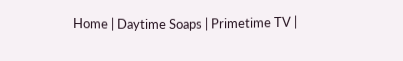Home | Daytime Soaps | Primetime TV |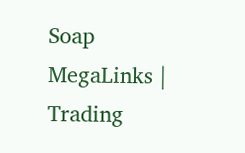Soap MegaLinks | Trading